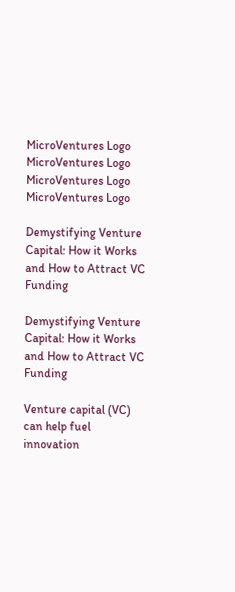MicroVentures Logo MicroVentures Logo MicroVentures Logo MicroVentures Logo

Demystifying Venture Capital: How it Works and How to Attract VC Funding

Demystifying Venture Capital: How it Works and How to Attract VC Funding

Venture capital (VC) can help fuel innovation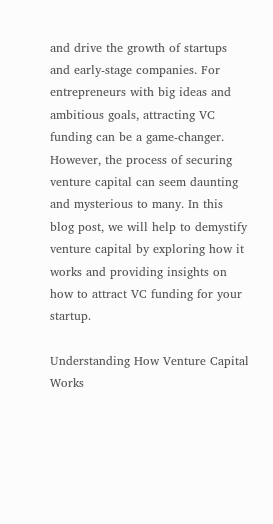and drive the growth of startups and early-stage companies. For entrepreneurs with big ideas and ambitious goals, attracting VC funding can be a game-changer. However, the process of securing venture capital can seem daunting and mysterious to many. In this blog post, we will help to demystify venture capital by exploring how it works and providing insights on how to attract VC funding for your startup.

Understanding How Venture Capital Works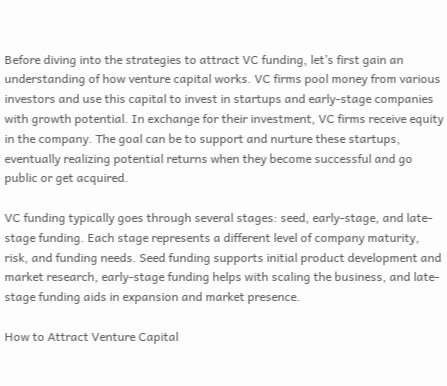Before diving into the strategies to attract VC funding, let’s first gain an understanding of how venture capital works. VC firms pool money from various investors and use this capital to invest in startups and early-stage companies with growth potential. In exchange for their investment, VC firms receive equity in the company. The goal can be to support and nurture these startups, eventually realizing potential returns when they become successful and go public or get acquired.

VC funding typically goes through several stages: seed, early-stage, and late-stage funding. Each stage represents a different level of company maturity, risk, and funding needs. Seed funding supports initial product development and market research, early-stage funding helps with scaling the business, and late-stage funding aids in expansion and market presence.

How to Attract Venture Capital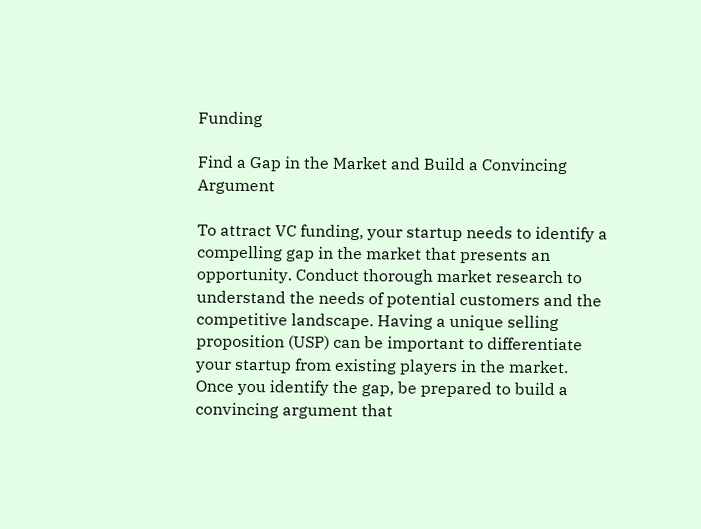Funding

Find a Gap in the Market and Build a Convincing Argument

To attract VC funding, your startup needs to identify a compelling gap in the market that presents an opportunity. Conduct thorough market research to understand the needs of potential customers and the competitive landscape. Having a unique selling proposition (USP) can be important to differentiate your startup from existing players in the market. Once you identify the gap, be prepared to build a convincing argument that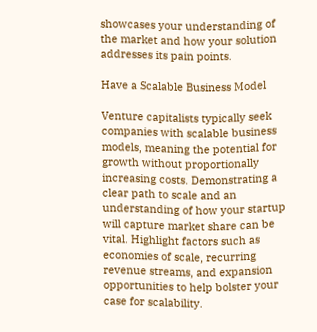showcases your understanding of the market and how your solution addresses its pain points.

Have a Scalable Business Model

Venture capitalists typically seek companies with scalable business models, meaning the potential for growth without proportionally increasing costs. Demonstrating a clear path to scale and an understanding of how your startup will capture market share can be vital. Highlight factors such as economies of scale, recurring revenue streams, and expansion opportunities to help bolster your case for scalability.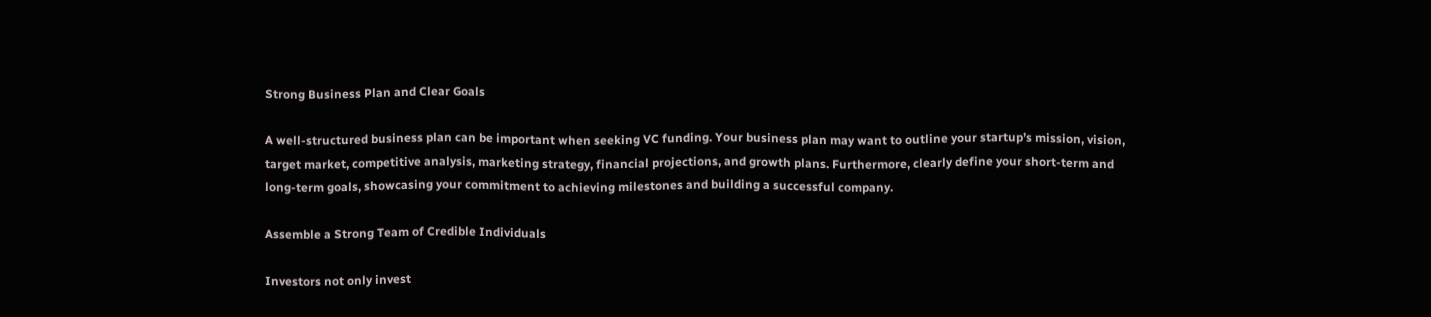Strong Business Plan and Clear Goals

A well-structured business plan can be important when seeking VC funding. Your business plan may want to outline your startup’s mission, vision, target market, competitive analysis, marketing strategy, financial projections, and growth plans. Furthermore, clearly define your short-term and long-term goals, showcasing your commitment to achieving milestones and building a successful company.

Assemble a Strong Team of Credible Individuals

Investors not only invest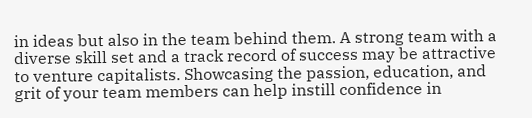in ideas but also in the team behind them. A strong team with a diverse skill set and a track record of success may be attractive to venture capitalists. Showcasing the passion, education, and grit of your team members can help instill confidence in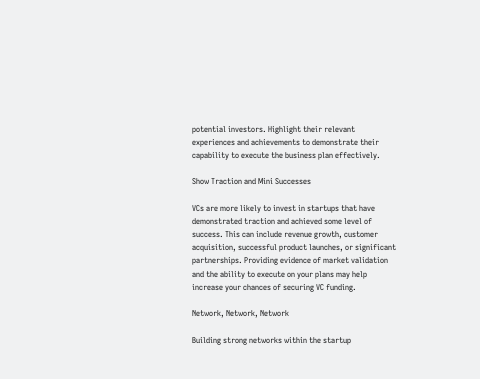potential investors. Highlight their relevant experiences and achievements to demonstrate their capability to execute the business plan effectively.

Show Traction and Mini Successes

VCs are more likely to invest in startups that have demonstrated traction and achieved some level of success. This can include revenue growth, customer acquisition, successful product launches, or significant partnerships. Providing evidence of market validation and the ability to execute on your plans may help increase your chances of securing VC funding.

Network, Network, Network

Building strong networks within the startup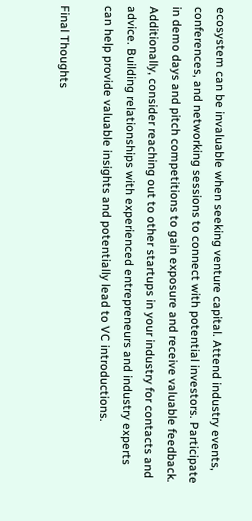ecosystem can be invaluable when seeking venture capital. Attend industry events, conferences, and networking sessions to connect with potential investors. Participate in demo days and pitch competitions to gain exposure and receive valuable feedback. Additionally, consider reaching out to other startups in your industry for contacts and advice. Building relationships with experienced entrepreneurs and industry experts can help provide valuable insights and potentially lead to VC introductions.

Final Thoughts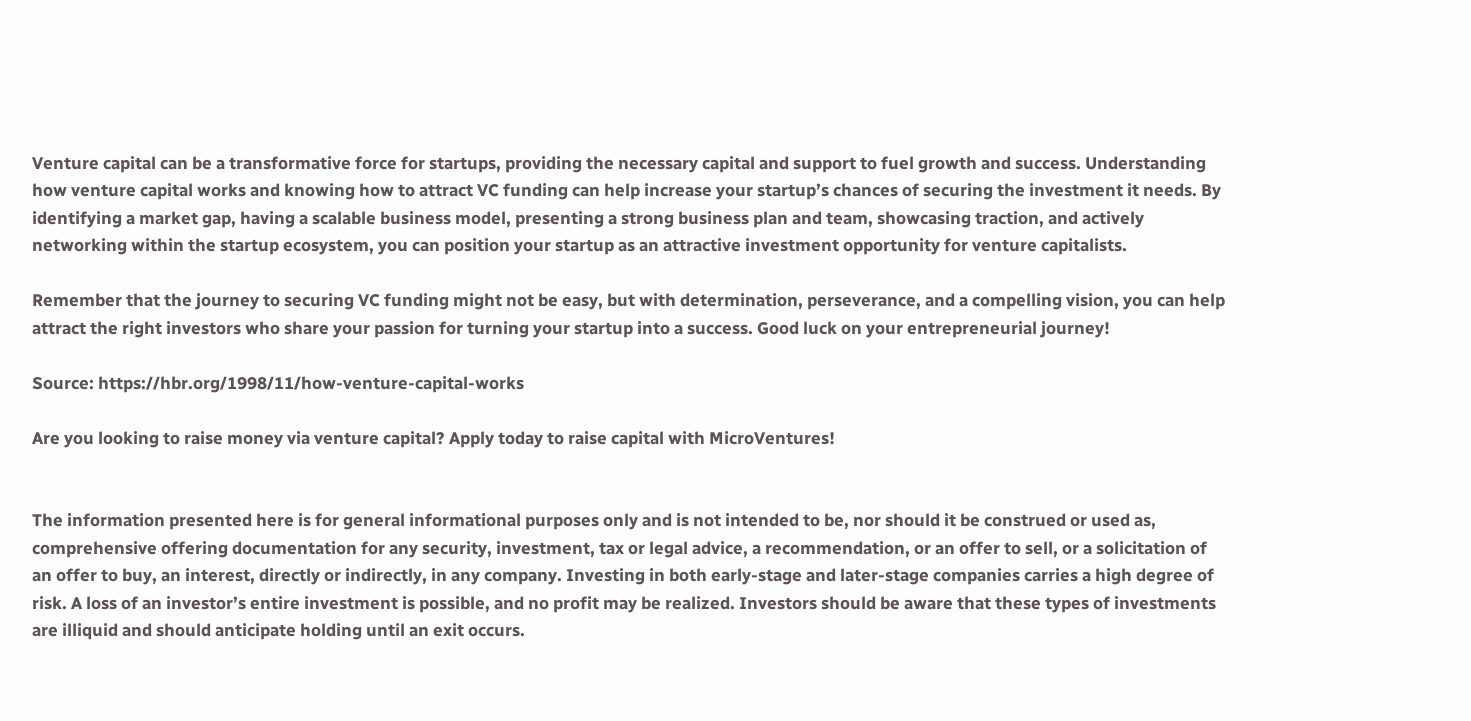Venture capital can be a transformative force for startups, providing the necessary capital and support to fuel growth and success. Understanding how venture capital works and knowing how to attract VC funding can help increase your startup’s chances of securing the investment it needs. By identifying a market gap, having a scalable business model, presenting a strong business plan and team, showcasing traction, and actively networking within the startup ecosystem, you can position your startup as an attractive investment opportunity for venture capitalists.

Remember that the journey to securing VC funding might not be easy, but with determination, perseverance, and a compelling vision, you can help attract the right investors who share your passion for turning your startup into a success. Good luck on your entrepreneurial journey!

Source: https://hbr.org/1998/11/how-venture-capital-works

Are you looking to raise money via venture capital? Apply today to raise capital with MicroVentures!


The information presented here is for general informational purposes only and is not intended to be, nor should it be construed or used as, comprehensive offering documentation for any security, investment, tax or legal advice, a recommendation, or an offer to sell, or a solicitation of an offer to buy, an interest, directly or indirectly, in any company. Investing in both early-stage and later-stage companies carries a high degree of risk. A loss of an investor’s entire investment is possible, and no profit may be realized. Investors should be aware that these types of investments are illiquid and should anticipate holding until an exit occurs.